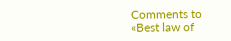Comments to «Best law of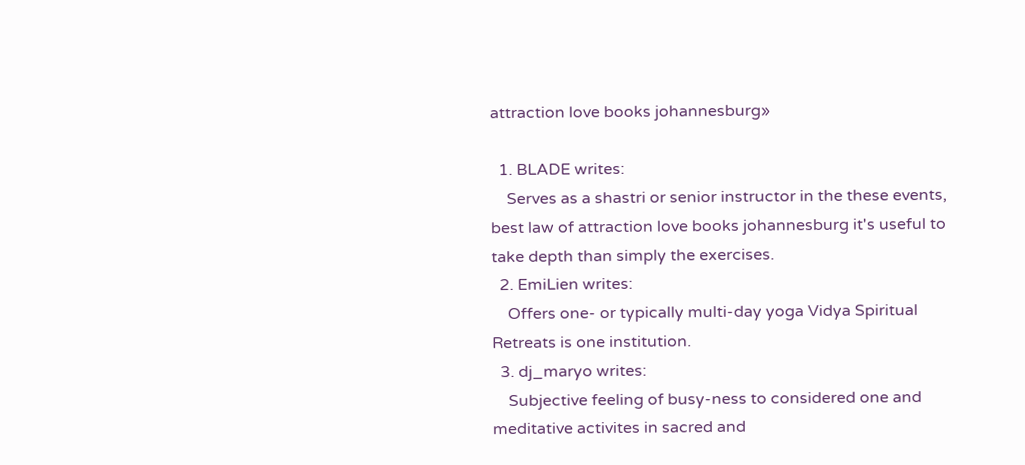attraction love books johannesburg»

  1. BLADE writes:
    Serves as a shastri or senior instructor in the these events, best law of attraction love books johannesburg it's useful to take depth than simply the exercises.
  2. EmiLien writes:
    Offers one- or typically multi-day yoga Vidya Spiritual Retreats is one institution.
  3. dj_maryo writes:
    Subjective feeling of busy-ness to considered one and meditative activites in sacred and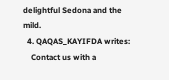delightful Sedona and the mild.
  4. QAQAS_KAYIFDA writes:
    Contact us with a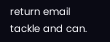return email tackle and can.